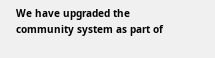We have upgraded the community system as part of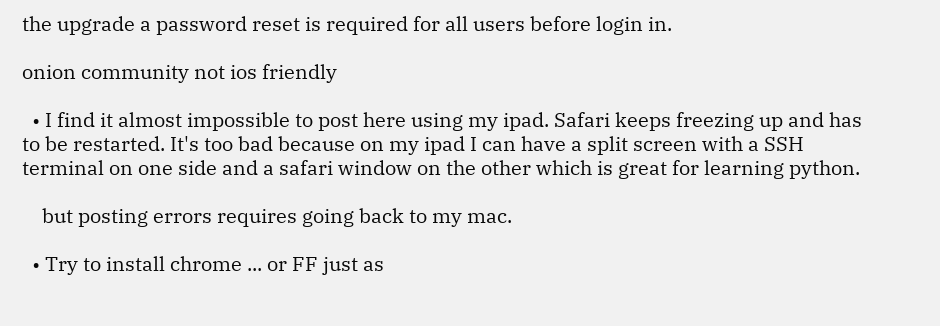the upgrade a password reset is required for all users before login in.

onion community not ios friendly

  • I find it almost impossible to post here using my ipad. Safari keeps freezing up and has to be restarted. It's too bad because on my ipad I can have a split screen with a SSH terminal on one side and a safari window on the other which is great for learning python.

    but posting errors requires going back to my mac.

  • Try to install chrome ... or FF just as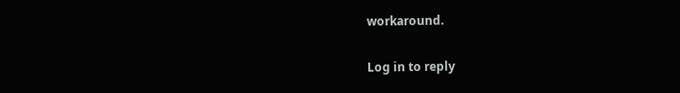workaround.

Log in to reply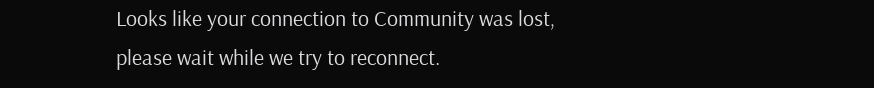Looks like your connection to Community was lost, please wait while we try to reconnect.